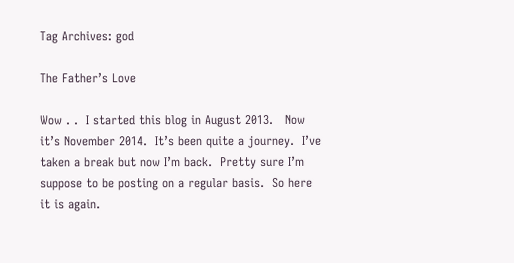Tag Archives: god

The Father’s Love

Wow . .  I started this blog in August 2013.   Now it’s November 2014.  It’s been quite a journey.  I’ve taken a break but now I’m back.  Pretty sure I’m suppose to be posting on a regular basis.  So here it is again.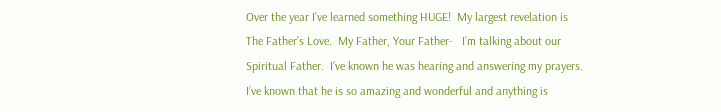Over the year I’ve learned something HUGE!  My largest revelation is The Father’s Love.  My Father, Your Father-   I’m talking about our Spiritual Father.  I’ve known he was hearing and answering my prayers.  I’ve known that he is so amazing and wonderful and anything is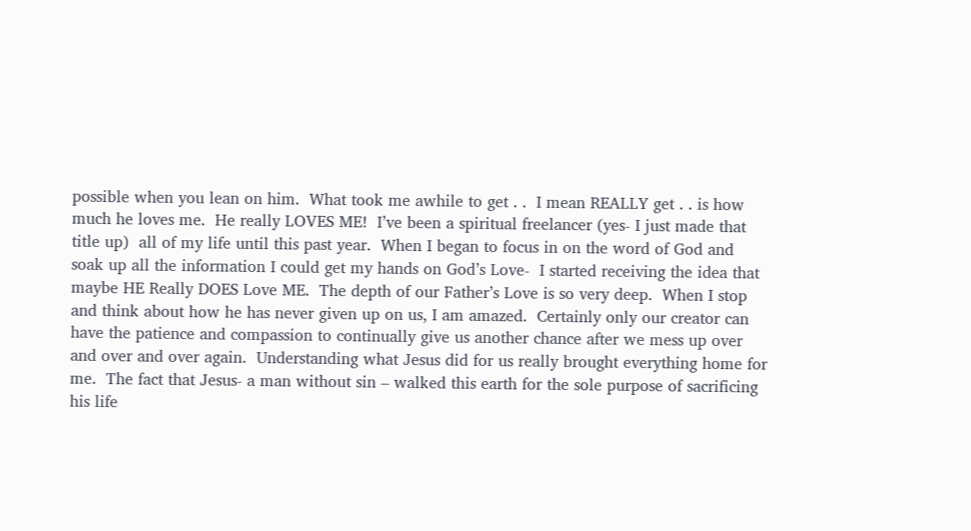possible when you lean on him.  What took me awhile to get . .  I mean REALLY get . . is how much he loves me.  He really LOVES ME!  I’ve been a spiritual freelancer (yes- I just made that title up)  all of my life until this past year.  When I began to focus in on the word of God and soak up all the information I could get my hands on God’s Love-  I started receiving the idea that maybe HE Really DOES Love ME.  The depth of our Father’s Love is so very deep.  When I stop and think about how he has never given up on us, I am amazed.  Certainly only our creator can have the patience and compassion to continually give us another chance after we mess up over and over and over again.  Understanding what Jesus did for us really brought everything home for me.  The fact that Jesus- a man without sin – walked this earth for the sole purpose of sacrificing his life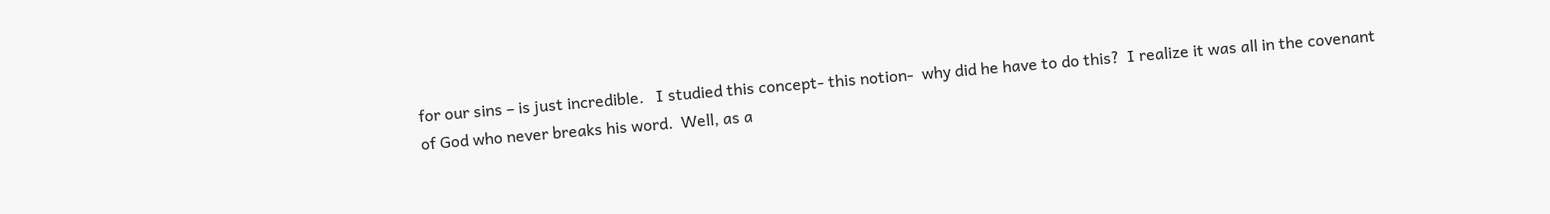for our sins – is just incredible.   I studied this concept- this notion-  why did he have to do this?  I realize it was all in the covenant of God who never breaks his word.  Well, as a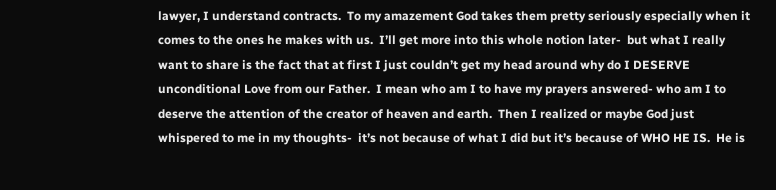lawyer, I understand contracts.  To my amazement God takes them pretty seriously especially when it comes to the ones he makes with us.  I’ll get more into this whole notion later-  but what I really want to share is the fact that at first I just couldn’t get my head around why do I DESERVE unconditional Love from our Father.  I mean who am I to have my prayers answered- who am I to deserve the attention of the creator of heaven and earth.  Then I realized or maybe God just whispered to me in my thoughts-  it’s not because of what I did but it’s because of WHO HE IS.  He is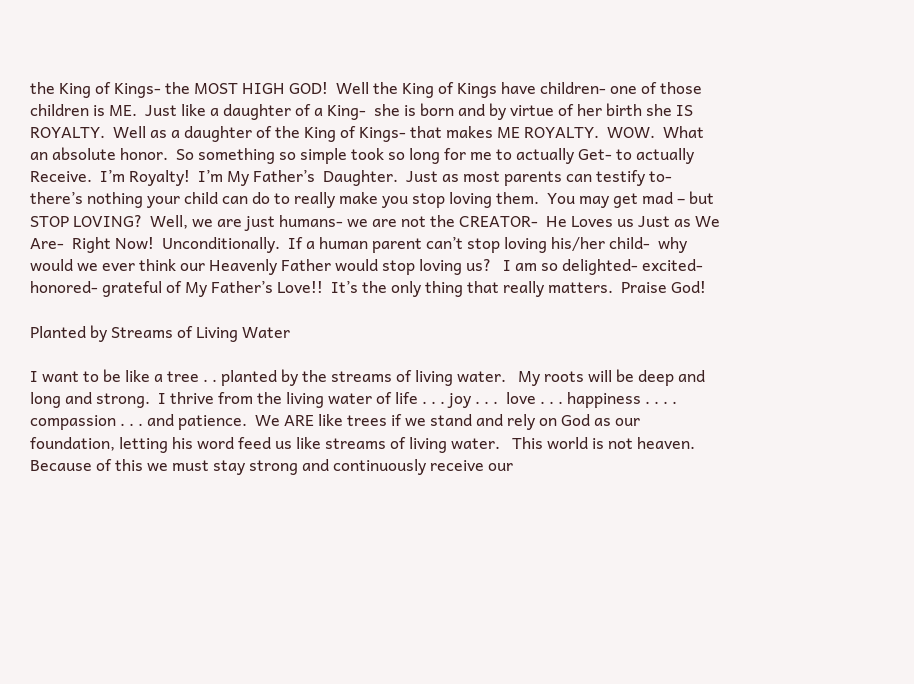the King of Kings- the MOST HIGH GOD!  Well the King of Kings have children- one of those children is ME.  Just like a daughter of a King-  she is born and by virtue of her birth she IS ROYALTY.  Well as a daughter of the King of Kings- that makes ME ROYALTY.  WOW.  What an absolute honor.  So something so simple took so long for me to actually Get- to actually Receive.  I’m Royalty!  I’m My Father’s  Daughter.  Just as most parents can testify to-  there’s nothing your child can do to really make you stop loving them.  You may get mad – but STOP LOVING?  Well, we are just humans- we are not the CREATOR-  He Loves us Just as We Are-  Right Now!  Unconditionally.  If a human parent can’t stop loving his/her child-  why would we ever think our Heavenly Father would stop loving us?   I am so delighted- excited-honored- grateful of My Father’s Love!!  It’s the only thing that really matters.  Praise God!

Planted by Streams of Living Water

I want to be like a tree . . planted by the streams of living water.   My roots will be deep and long and strong.  I thrive from the living water of life . . . joy . . .  love . . . happiness . . . . compassion . . . and patience.  We ARE like trees if we stand and rely on God as our foundation, letting his word feed us like streams of living water.   This world is not heaven.  Because of this we must stay strong and continuously receive our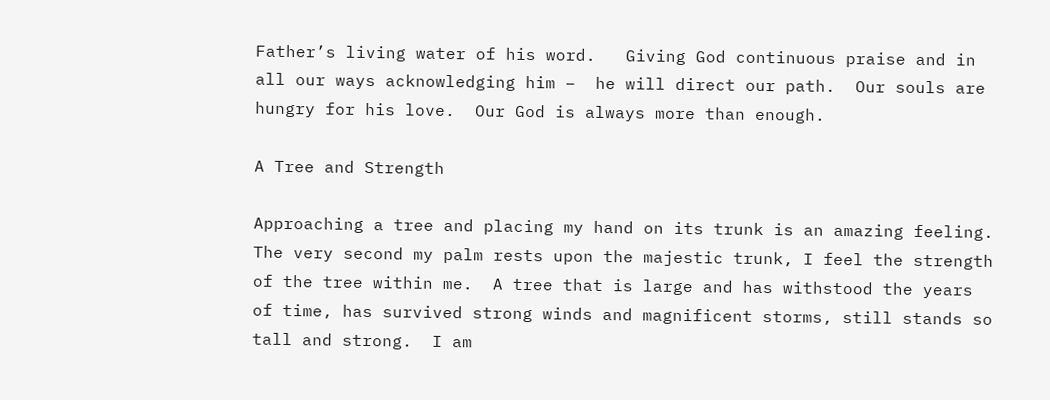Father’s living water of his word.   Giving God continuous praise and in all our ways acknowledging him –  he will direct our path.  Our souls are hungry for his love.  Our God is always more than enough.

A Tree and Strength

Approaching a tree and placing my hand on its trunk is an amazing feeling.  The very second my palm rests upon the majestic trunk, I feel the strength of the tree within me.  A tree that is large and has withstood the years of time, has survived strong winds and magnificent storms, still stands so tall and strong.  I am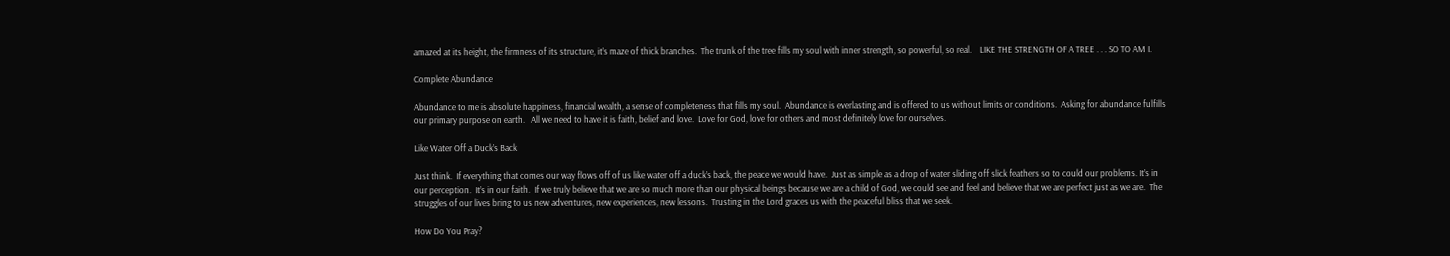amazed at its height, the firmness of its structure, it’s maze of thick branches.  The trunk of the tree fills my soul with inner strength, so powerful, so real.    LIKE THE STRENGTH OF A TREE . . . SO TO AM I.

Complete Abundance

Abundance to me is absolute happiness, financial wealth, a sense of completeness that fills my soul.  Abundance is everlasting and is offered to us without limits or conditions.  Asking for abundance fulfills our primary purpose on earth.   All we need to have it is faith, belief and love.  Love for God, love for others and most definitely love for ourselves.

Like Water Off a Duck’s Back

Just think.  If everything that comes our way flows off of us like water off a duck’s back, the peace we would have.  Just as simple as a drop of water sliding off slick feathers so to could our problems. It’s in our perception.  It’s in our faith.  If we truly believe that we are so much more than our physical beings because we are a child of God, we could see and feel and believe that we are perfect just as we are.  The struggles of our lives bring to us new adventures, new experiences, new lessons.  Trusting in the Lord graces us with the peaceful bliss that we seek.

How Do You Pray?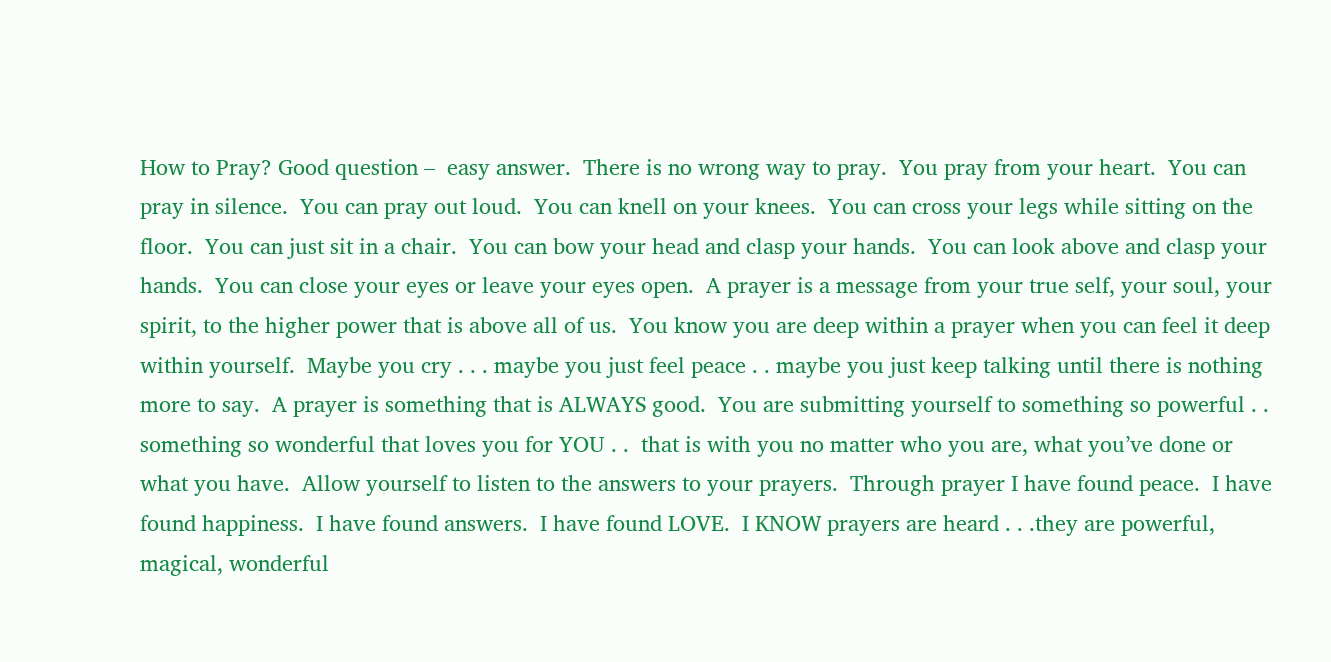How to Pray? Good question –  easy answer.  There is no wrong way to pray.  You pray from your heart.  You can pray in silence.  You can pray out loud.  You can knell on your knees.  You can cross your legs while sitting on the floor.  You can just sit in a chair.  You can bow your head and clasp your hands.  You can look above and clasp your hands.  You can close your eyes or leave your eyes open.  A prayer is a message from your true self, your soul, your spirit, to the higher power that is above all of us.  You know you are deep within a prayer when you can feel it deep within yourself.  Maybe you cry . . . maybe you just feel peace . . maybe you just keep talking until there is nothing more to say.  A prayer is something that is ALWAYS good.  You are submitting yourself to something so powerful . .  something so wonderful that loves you for YOU . .  that is with you no matter who you are, what you’ve done or what you have.  Allow yourself to listen to the answers to your prayers.  Through prayer I have found peace.  I have found happiness.  I have found answers.  I have found LOVE.  I KNOW prayers are heard . . .they are powerful, magical, wonderful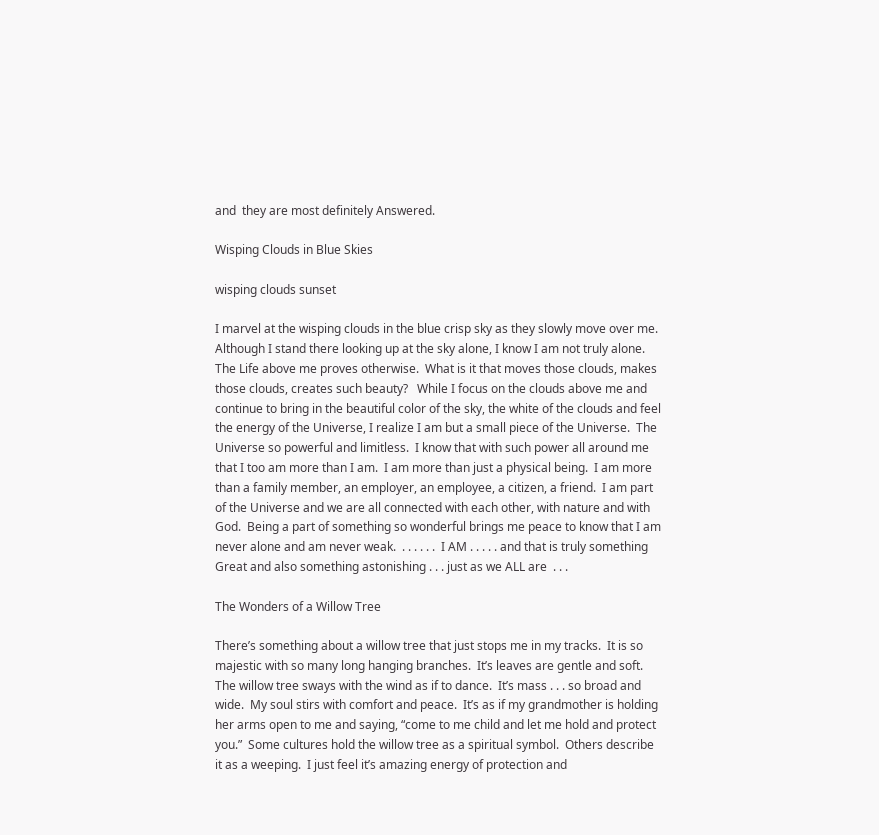and  they are most definitely Answered.

Wisping Clouds in Blue Skies

wisping clouds sunset

I marvel at the wisping clouds in the blue crisp sky as they slowly move over me.  Although I stand there looking up at the sky alone, I know I am not truly alone.  The Life above me proves otherwise.  What is it that moves those clouds, makes those clouds, creates such beauty?   While I focus on the clouds above me and continue to bring in the beautiful color of the sky, the white of the clouds and feel the energy of the Universe, I realize I am but a small piece of the Universe.  The Universe so powerful and limitless.  I know that with such power all around me that I too am more than I am.  I am more than just a physical being.  I am more than a family member, an employer, an employee, a citizen, a friend.  I am part of the Universe and we are all connected with each other, with nature and with God.  Being a part of something so wonderful brings me peace to know that I am never alone and am never weak.  . . . . . .  I AM . . . . . and that is truly something Great and also something astonishing . . . just as we ALL are  . . .

The Wonders of a Willow Tree

There’s something about a willow tree that just stops me in my tracks.  It is so majestic with so many long hanging branches.  It’s leaves are gentle and soft.   The willow tree sways with the wind as if to dance.  It’s mass . . . so broad and wide.  My soul stirs with comfort and peace.  It’s as if my grandmother is holding her arms open to me and saying, “come to me child and let me hold and protect you.”  Some cultures hold the willow tree as a spiritual symbol.  Others describe it as a weeping.  I just feel it’s amazing energy of protection and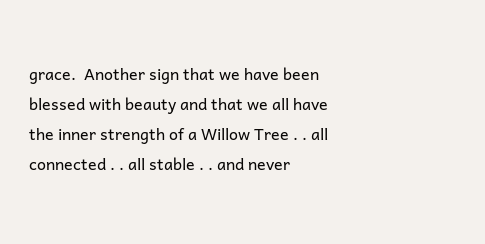grace.  Another sign that we have been blessed with beauty and that we all have the inner strength of a Willow Tree . . all connected . . all stable . . and never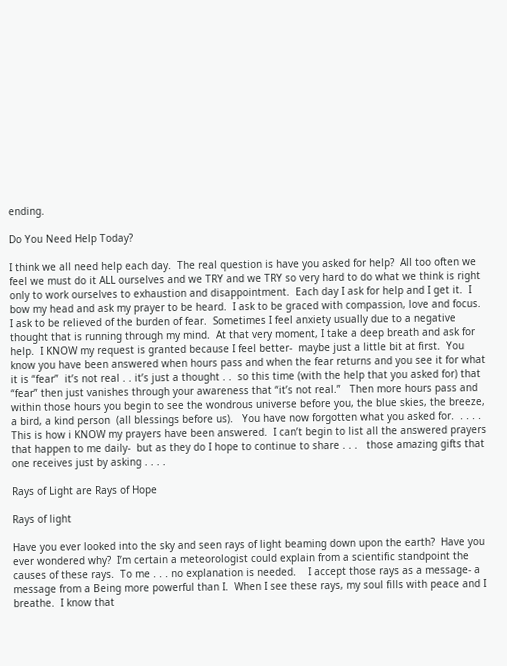ending.

Do You Need Help Today?

I think we all need help each day.  The real question is have you asked for help?  All too often we feel we must do it ALL ourselves and we TRY and we TRY so very hard to do what we think is right only to work ourselves to exhaustion and disappointment.  Each day I ask for help and I get it.  I bow my head and ask my prayer to be heard.  I ask to be graced with compassion, love and focus.  I ask to be relieved of the burden of fear.  Sometimes I feel anxiety usually due to a negative thought that is running through my mind.  At that very moment, I take a deep breath and ask for help.  I KNOW my request is granted because I feel better-  maybe just a little bit at first.  You know you have been answered when hours pass and when the fear returns and you see it for what it is “fear”  it’s not real . . it’s just a thought . .  so this time (with the help that you asked for) that “fear” then just vanishes through your awareness that “it’s not real.”   Then more hours pass and within those hours you begin to see the wondrous universe before you, the blue skies, the breeze, a bird, a kind person  (all blessings before us).   You have now forgotten what you asked for.  . . . .   This is how i KNOW my prayers have been answered.  I can’t begin to list all the answered prayers that happen to me daily-  but as they do I hope to continue to share . . .   those amazing gifts that one receives just by asking . . . .

Rays of Light are Rays of Hope

Rays of light

Have you ever looked into the sky and seen rays of light beaming down upon the earth?  Have you ever wondered why?  I’m certain a meteorologist could explain from a scientific standpoint the causes of these rays.  To me . . . no explanation is needed.    I accept those rays as a message- a message from a Being more powerful than I.  When I see these rays, my soul fills with peace and I breathe.  I know that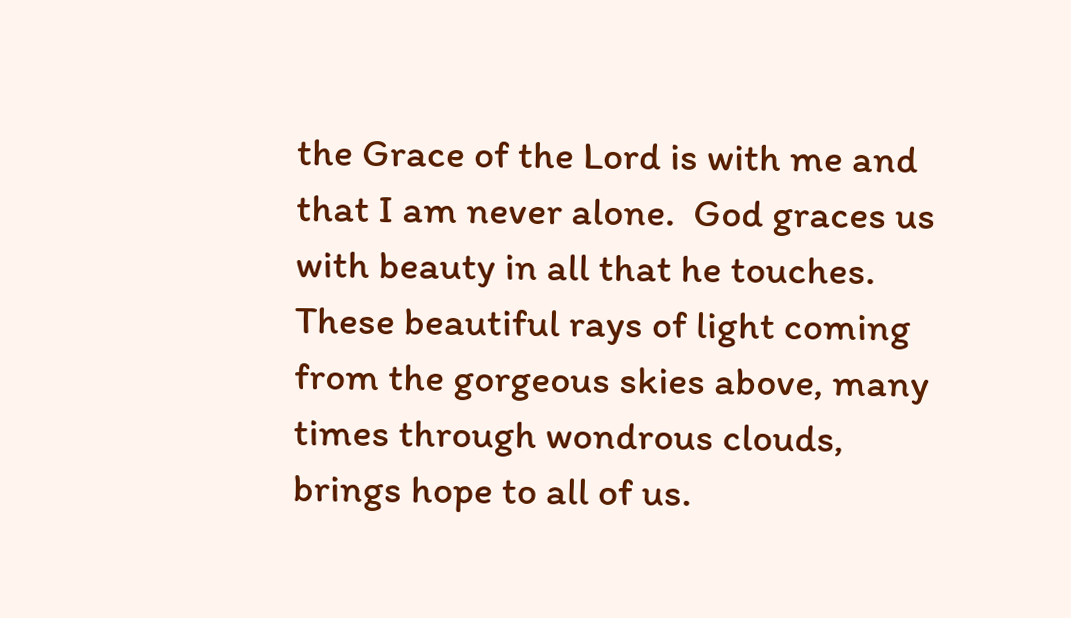the Grace of the Lord is with me and that I am never alone.  God graces us with beauty in all that he touches.  These beautiful rays of light coming from the gorgeous skies above, many times through wondrous clouds, brings hope to all of us.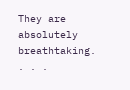They are absolutely breathtaking.  . . .